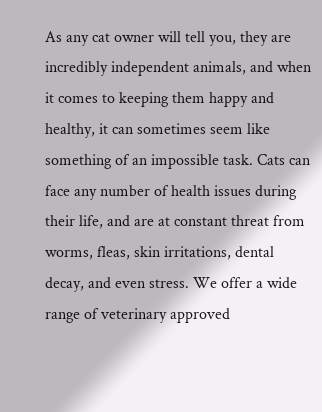As any cat owner will tell you, they are incredibly independent animals, and when it comes to keeping them happy and healthy, it can sometimes seem like something of an impossible task. Cats can face any number of health issues during their life, and are at constant threat from worms, fleas, skin irritations, dental decay, and even stress. We offer a wide range of veterinary approved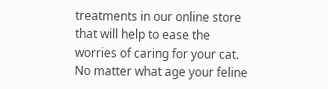treatments in our online store that will help to ease the worries of caring for your cat. No matter what age your feline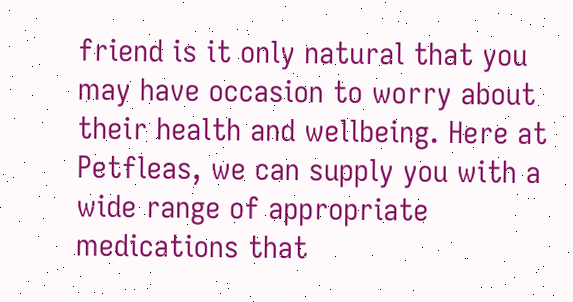friend is it only natural that you may have occasion to worry about their health and wellbeing. Here at Petfleas, we can supply you with a wide range of appropriate medications that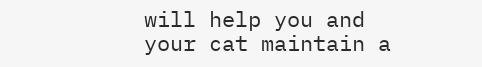will help you and your cat maintain a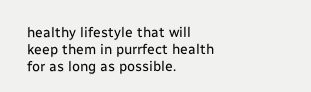healthy lifestyle that will keep them in purrfect health for as long as possible.